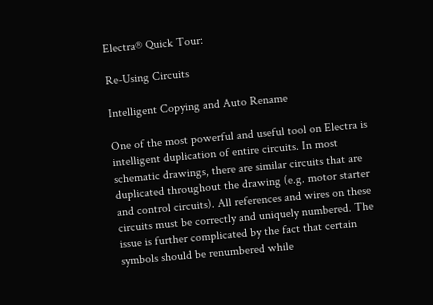Electra® Quick Tour:

Re-Using Circuits

Intelligent Copying and Auto Rename

One of the most powerful and useful tool on Electra is intelligent duplication of entire circuits. In most schematic drawings, there are similar circuits that are duplicated throughout the drawing (e.g. motor starter and control circuits). All references and wires on these circuits must be correctly and uniquely numbered. The issue is further complicated by the fact that certain symbols should be renumbered while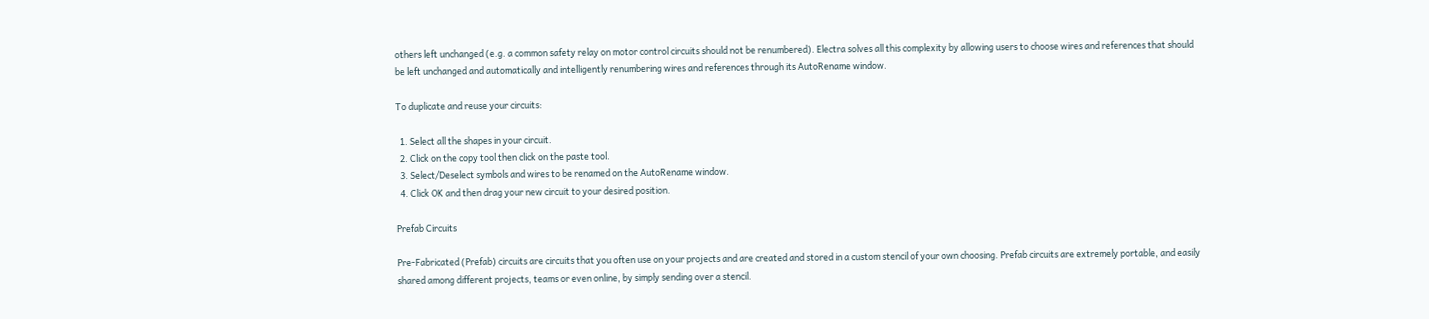others left unchanged (e.g. a common safety relay on motor control circuits should not be renumbered). Electra solves all this complexity by allowing users to choose wires and references that should be left unchanged and automatically and intelligently renumbering wires and references through its AutoRename window.

To duplicate and reuse your circuits:

  1. Select all the shapes in your circuit.
  2. Click on the copy tool then click on the paste tool.
  3. Select/Deselect symbols and wires to be renamed on the AutoRename window.
  4. Click OK and then drag your new circuit to your desired position.

Prefab Circuits

Pre-Fabricated (Prefab) circuits are circuits that you often use on your projects and are created and stored in a custom stencil of your own choosing. Prefab circuits are extremely portable, and easily shared among different projects, teams or even online, by simply sending over a stencil.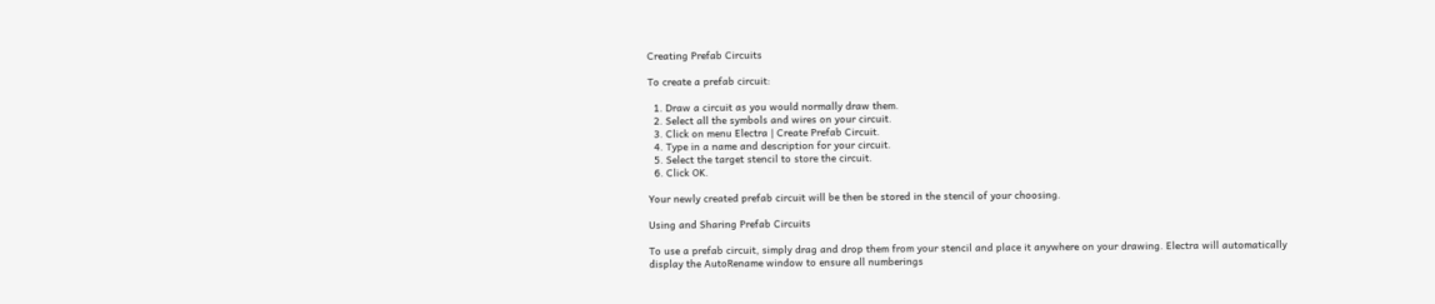Creating Prefab Circuits

To create a prefab circuit:

  1. Draw a circuit as you would normally draw them.
  2. Select all the symbols and wires on your circuit.
  3. Click on menu Electra | Create Prefab Circuit.
  4. Type in a name and description for your circuit.
  5. Select the target stencil to store the circuit.
  6. Click OK.

Your newly created prefab circuit will be then be stored in the stencil of your choosing.

Using and Sharing Prefab Circuits

To use a prefab circuit, simply drag and drop them from your stencil and place it anywhere on your drawing. Electra will automatically display the AutoRename window to ensure all numberings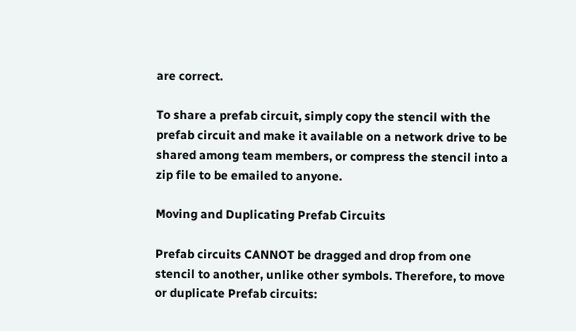are correct.

To share a prefab circuit, simply copy the stencil with the prefab circuit and make it available on a network drive to be shared among team members, or compress the stencil into a zip file to be emailed to anyone.

Moving and Duplicating Prefab Circuits

Prefab circuits CANNOT be dragged and drop from one stencil to another, unlike other symbols. Therefore, to move or duplicate Prefab circuits: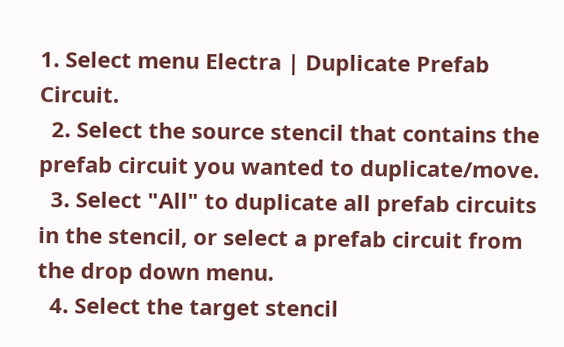1. Select menu Electra | Duplicate Prefab Circuit.
  2. Select the source stencil that contains the prefab circuit you wanted to duplicate/move.
  3. Select "All" to duplicate all prefab circuits in the stencil, or select a prefab circuit from the drop down menu.
  4. Select the target stencil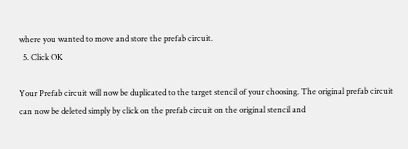where you wanted to move and store the prefab circuit.
  5. Click OK

Your Prefab circuit will now be duplicated to the target stencil of your choosing. The original prefab circuit can now be deleted simply by click on the prefab circuit on the original stencil and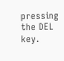pressing the DEL key.